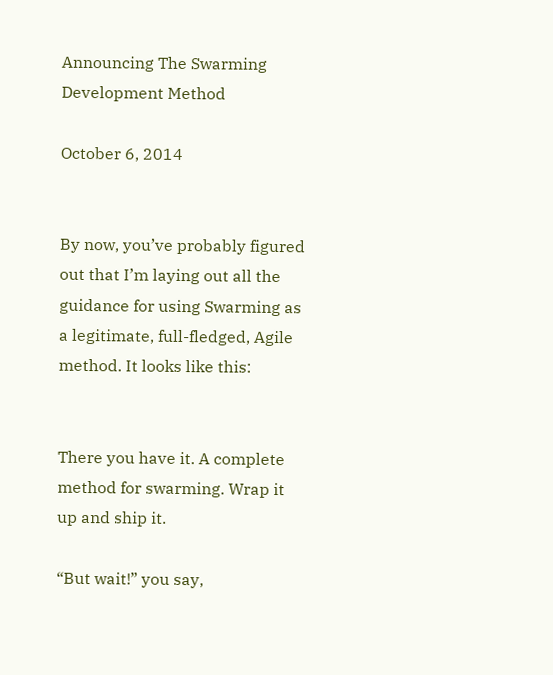Announcing The Swarming Development Method

October 6, 2014


By now, you’ve probably figured out that I’m laying out all the guidance for using Swarming as a legitimate, full-fledged, Agile method. It looks like this:


There you have it. A complete method for swarming. Wrap it up and ship it.

“But wait!” you say,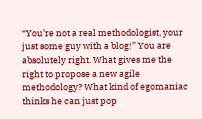“You’re not a real methodologist, your just some guy with a blog!” You are absolutely right. What gives me the right to propose a new agile methodology? What kind of egomaniac thinks he can just pop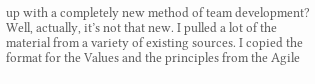up with a completely new method of team development? Well, actually, it’s not that new. I pulled a lot of the material from a variety of existing sources. I copied the format for the Values and the principles from the Agile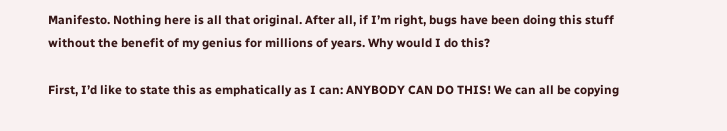Manifesto. Nothing here is all that original. After all, if I’m right, bugs have been doing this stuff without the benefit of my genius for millions of years. Why would I do this?

First, I’d like to state this as emphatically as I can: ANYBODY CAN DO THIS! We can all be copying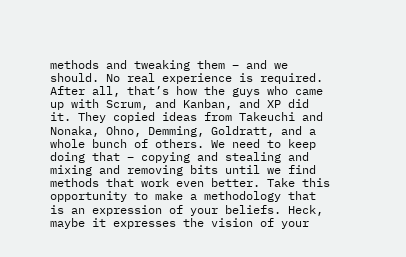methods and tweaking them – and we should. No real experience is required. After all, that’s how the guys who came up with Scrum, and Kanban, and XP did it. They copied ideas from Takeuchi and Nonaka, Ohno, Demming, Goldratt, and a whole bunch of others. We need to keep doing that – copying and stealing and mixing and removing bits until we find methods that work even better. Take this opportunity to make a methodology that is an expression of your beliefs. Heck, maybe it expresses the vision of your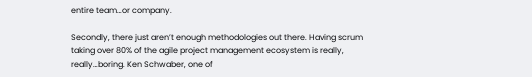entire team…or company.

Secondly, there just aren’t enough methodologies out there. Having scrum taking over 80% of the agile project management ecosystem is really, really…boring. Ken Schwaber, one of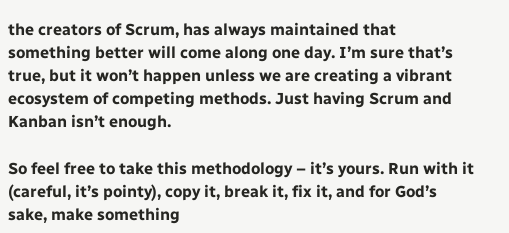the creators of Scrum, has always maintained that something better will come along one day. I’m sure that’s true, but it won’t happen unless we are creating a vibrant ecosystem of competing methods. Just having Scrum and Kanban isn’t enough.

So feel free to take this methodology – it’s yours. Run with it (careful, it’s pointy), copy it, break it, fix it, and for God’s sake, make something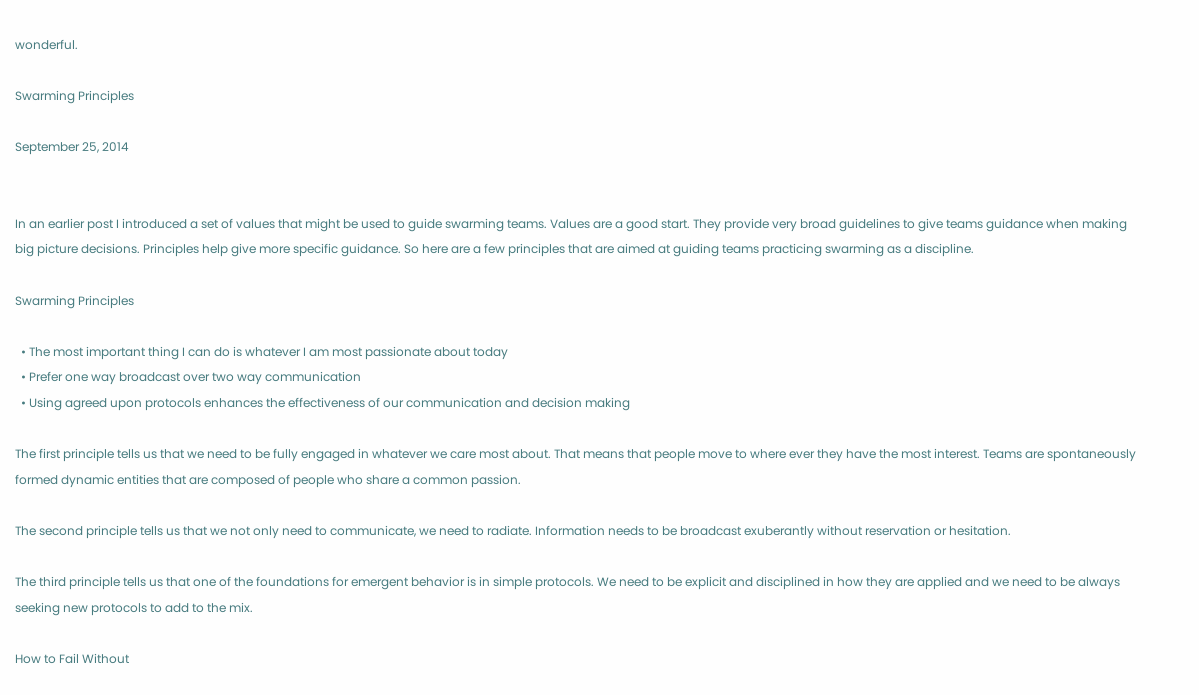wonderful.

Swarming Principles

September 25, 2014


In an earlier post I introduced a set of values that might be used to guide swarming teams. Values are a good start. They provide very broad guidelines to give teams guidance when making big picture decisions. Principles help give more specific guidance. So here are a few principles that are aimed at guiding teams practicing swarming as a discipline.

Swarming Principles

  • The most important thing I can do is whatever I am most passionate about today
  • Prefer one way broadcast over two way communication
  • Using agreed upon protocols enhances the effectiveness of our communication and decision making

The first principle tells us that we need to be fully engaged in whatever we care most about. That means that people move to where ever they have the most interest. Teams are spontaneously formed dynamic entities that are composed of people who share a common passion.

The second principle tells us that we not only need to communicate, we need to radiate. Information needs to be broadcast exuberantly without reservation or hesitation.

The third principle tells us that one of the foundations for emergent behavior is in simple protocols. We need to be explicit and disciplined in how they are applied and we need to be always seeking new protocols to add to the mix.

How to Fail Without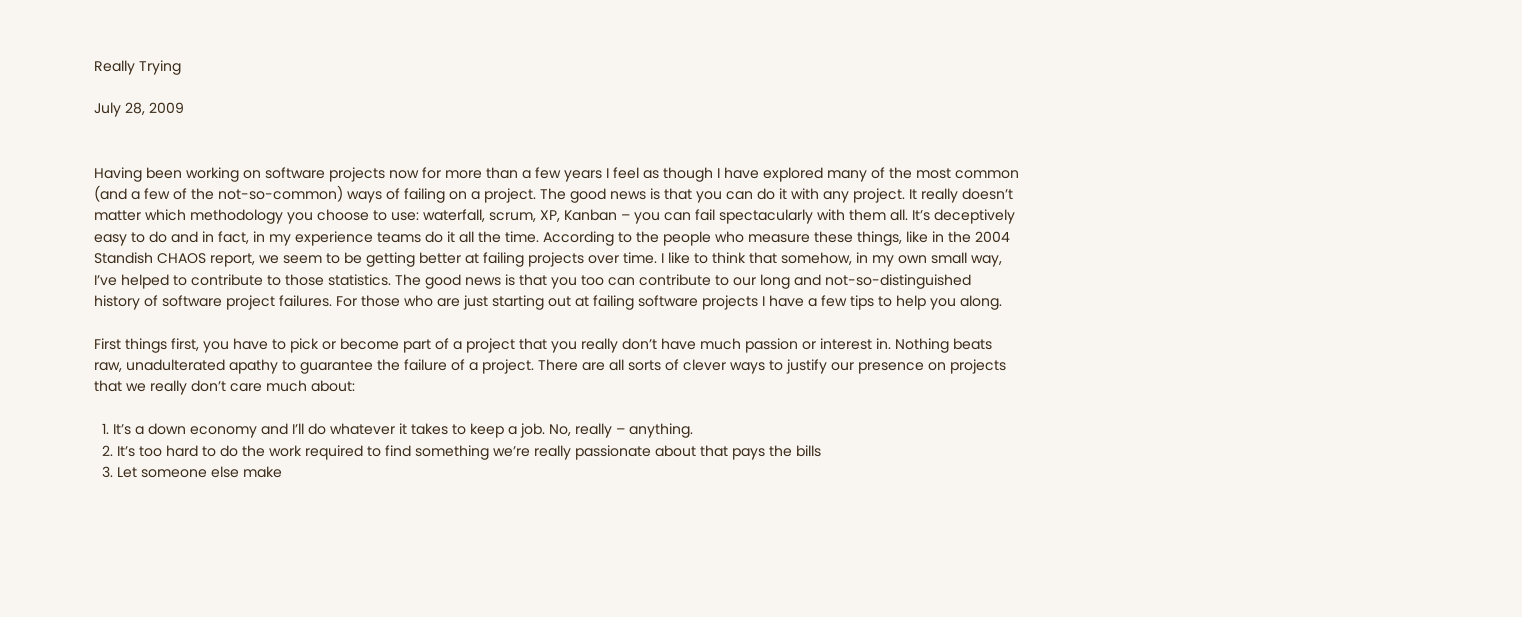Really Trying

July 28, 2009


Having been working on software projects now for more than a few years I feel as though I have explored many of the most common (and a few of the not-so-common) ways of failing on a project. The good news is that you can do it with any project. It really doesn’t matter which methodology you choose to use: waterfall, scrum, XP, Kanban – you can fail spectacularly with them all. It’s deceptively easy to do and in fact, in my experience teams do it all the time. According to the people who measure these things, like in the 2004 Standish CHAOS report, we seem to be getting better at failing projects over time. I like to think that somehow, in my own small way, I’ve helped to contribute to those statistics. The good news is that you too can contribute to our long and not-so-distinguished history of software project failures. For those who are just starting out at failing software projects I have a few tips to help you along.

First things first, you have to pick or become part of a project that you really don’t have much passion or interest in. Nothing beats raw, unadulterated apathy to guarantee the failure of a project. There are all sorts of clever ways to justify our presence on projects that we really don’t care much about:

  1. It’s a down economy and I’ll do whatever it takes to keep a job. No, really – anything.
  2. It’s too hard to do the work required to find something we’re really passionate about that pays the bills
  3. Let someone else make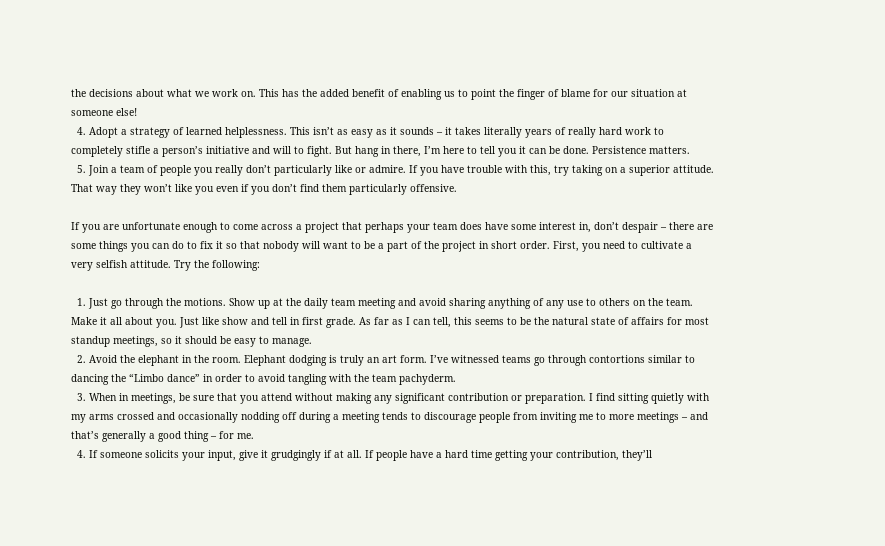the decisions about what we work on. This has the added benefit of enabling us to point the finger of blame for our situation at someone else!
  4. Adopt a strategy of learned helplessness. This isn’t as easy as it sounds – it takes literally years of really hard work to completely stifle a person’s initiative and will to fight. But hang in there, I’m here to tell you it can be done. Persistence matters.
  5. Join a team of people you really don’t particularly like or admire. If you have trouble with this, try taking on a superior attitude. That way they won’t like you even if you don’t find them particularly offensive.

If you are unfortunate enough to come across a project that perhaps your team does have some interest in, don’t despair – there are some things you can do to fix it so that nobody will want to be a part of the project in short order. First, you need to cultivate a very selfish attitude. Try the following:

  1. Just go through the motions. Show up at the daily team meeting and avoid sharing anything of any use to others on the team. Make it all about you. Just like show and tell in first grade. As far as I can tell, this seems to be the natural state of affairs for most standup meetings, so it should be easy to manage.
  2. Avoid the elephant in the room. Elephant dodging is truly an art form. I’ve witnessed teams go through contortions similar to dancing the “Limbo dance” in order to avoid tangling with the team pachyderm.
  3. When in meetings, be sure that you attend without making any significant contribution or preparation. I find sitting quietly with my arms crossed and occasionally nodding off during a meeting tends to discourage people from inviting me to more meetings – and that’s generally a good thing – for me.
  4. If someone solicits your input, give it grudgingly if at all. If people have a hard time getting your contribution, they’ll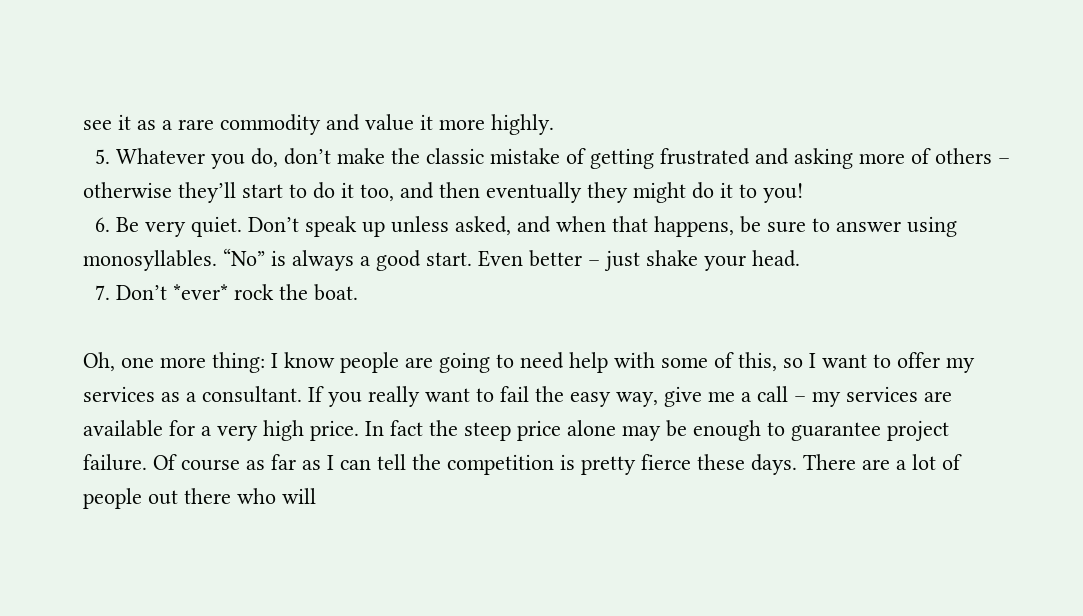see it as a rare commodity and value it more highly.
  5. Whatever you do, don’t make the classic mistake of getting frustrated and asking more of others – otherwise they’ll start to do it too, and then eventually they might do it to you!
  6. Be very quiet. Don’t speak up unless asked, and when that happens, be sure to answer using monosyllables. “No” is always a good start. Even better – just shake your head.
  7. Don’t *ever* rock the boat.

Oh, one more thing: I know people are going to need help with some of this, so I want to offer my services as a consultant. If you really want to fail the easy way, give me a call – my services are available for a very high price. In fact the steep price alone may be enough to guarantee project failure. Of course as far as I can tell the competition is pretty fierce these days. There are a lot of people out there who will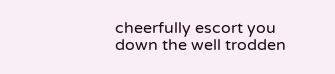cheerfully escort you down the well trodden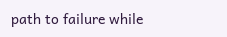path to failure while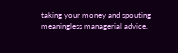taking your money and spouting meaningless managerial advice.